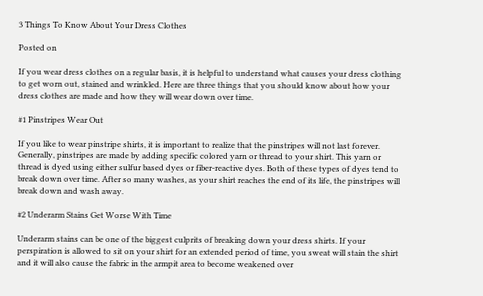3 Things To Know About Your Dress Clothes

Posted on

If you wear dress clothes on a regular basis, it is helpful to understand what causes your dress clothing to get worn out, stained and wrinkled. Here are three things that you should know about how your dress clothes are made and how they will wear down over time.

#1 Pinstripes Wear Out

If you like to wear pinstripe shirts, it is important to realize that the pinstripes will not last forever. Generally, pinstripes are made by adding specific colored yarn or thread to your shirt. This yarn or thread is dyed using either sulfur based dyes or fiber-reactive dyes. Both of these types of dyes tend to break down over time. After so many washes, as your shirt reaches the end of its life, the pinstripes will break down and wash away.

#2 Underarm Stains Get Worse With Time

Underarm stains can be one of the biggest culprits of breaking down your dress shirts. If your perspiration is allowed to sit on your shirt for an extended period of time, you sweat will stain the shirt and it will also cause the fabric in the armpit area to become weakened over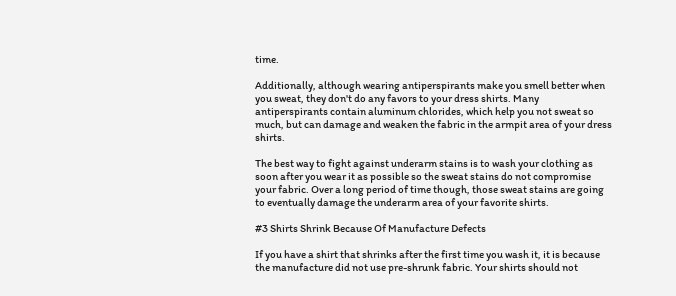time.

Additionally, although wearing antiperspirants make you smell better when you sweat, they don't do any favors to your dress shirts. Many antiperspirants contain aluminum chlorides, which help you not sweat so much, but can damage and weaken the fabric in the armpit area of your dress shirts.

The best way to fight against underarm stains is to wash your clothing as soon after you wear it as possible so the sweat stains do not compromise your fabric. Over a long period of time though, those sweat stains are going to eventually damage the underarm area of your favorite shirts.

#3 Shirts Shrink Because Of Manufacture Defects

If you have a shirt that shrinks after the first time you wash it, it is because the manufacture did not use pre-shrunk fabric. Your shirts should not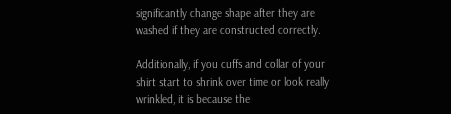significantly change shape after they are washed if they are constructed correctly.

Additionally, if you cuffs and collar of your shirt start to shrink over time or look really wrinkled, it is because the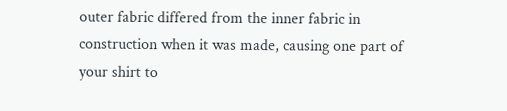outer fabric differed from the inner fabric in construction when it was made, causing one part of your shirt to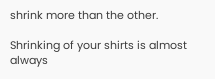shrink more than the other.

Shrinking of your shirts is almost always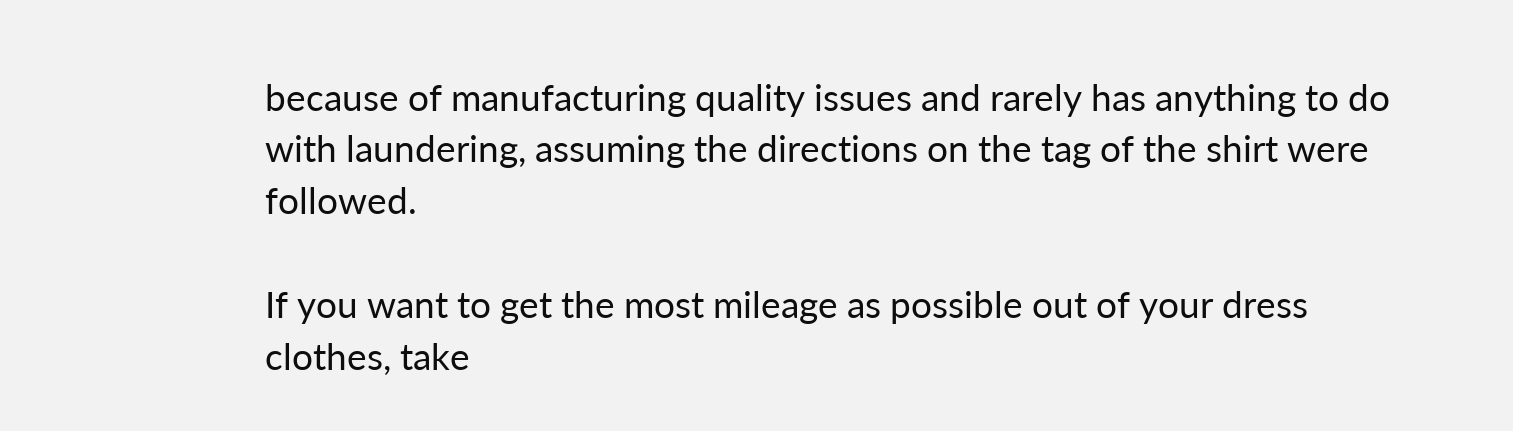because of manufacturing quality issues and rarely has anything to do with laundering, assuming the directions on the tag of the shirt were followed.

If you want to get the most mileage as possible out of your dress clothes, take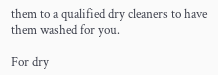them to a qualified dry cleaners to have them washed for you.

For dry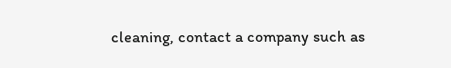cleaning, contact a company such as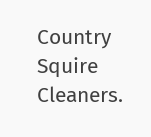Country Squire Cleaners.